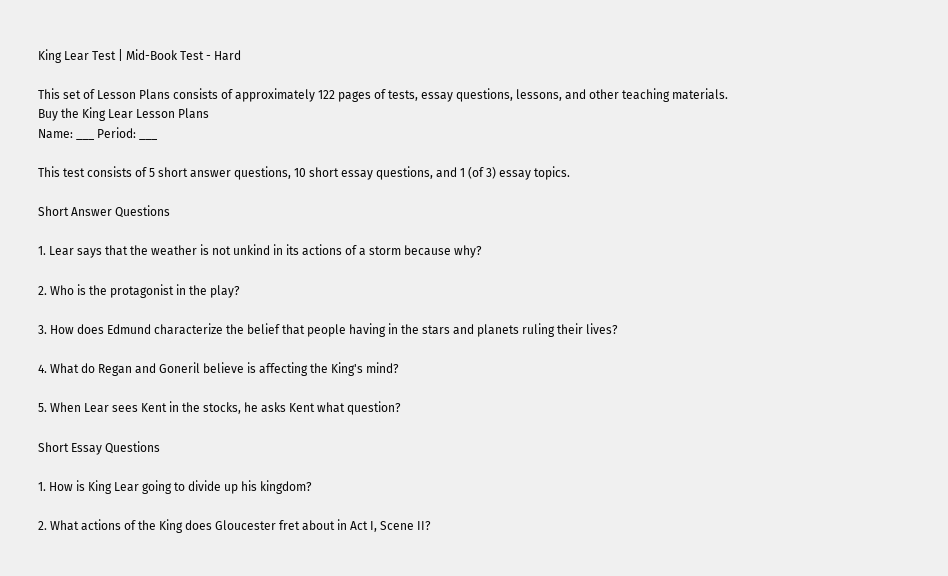King Lear Test | Mid-Book Test - Hard

This set of Lesson Plans consists of approximately 122 pages of tests, essay questions, lessons, and other teaching materials.
Buy the King Lear Lesson Plans
Name: ___ Period: ___

This test consists of 5 short answer questions, 10 short essay questions, and 1 (of 3) essay topics.

Short Answer Questions

1. Lear says that the weather is not unkind in its actions of a storm because why?

2. Who is the protagonist in the play?

3. How does Edmund characterize the belief that people having in the stars and planets ruling their lives?

4. What do Regan and Goneril believe is affecting the King's mind?

5. When Lear sees Kent in the stocks, he asks Kent what question?

Short Essay Questions

1. How is King Lear going to divide up his kingdom?

2. What actions of the King does Gloucester fret about in Act I, Scene II?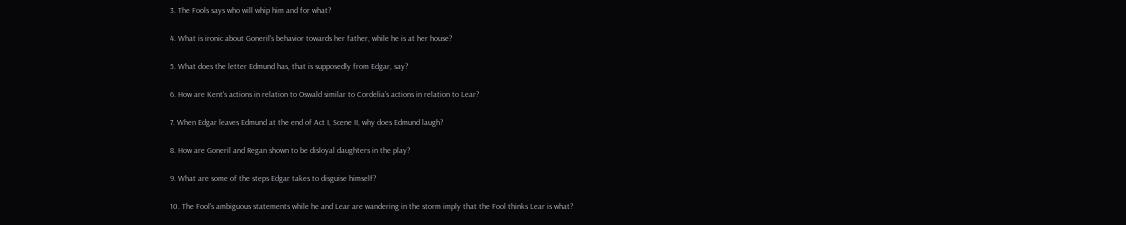3. The Fools says who will whip him and for what?

4. What is ironic about Goneril's behavior towards her father, while he is at her house?

5. What does the letter Edmund has, that is supposedly from Edgar, say?

6. How are Kent's actions in relation to Oswald similar to Cordelia's actions in relation to Lear?

7. When Edgar leaves Edmund at the end of Act I, Scene II, why does Edmund laugh?

8. How are Goneril and Regan shown to be disloyal daughters in the play?

9. What are some of the steps Edgar takes to disguise himself?

10. The Fool's ambiguous statements while he and Lear are wandering in the storm imply that the Fool thinks Lear is what?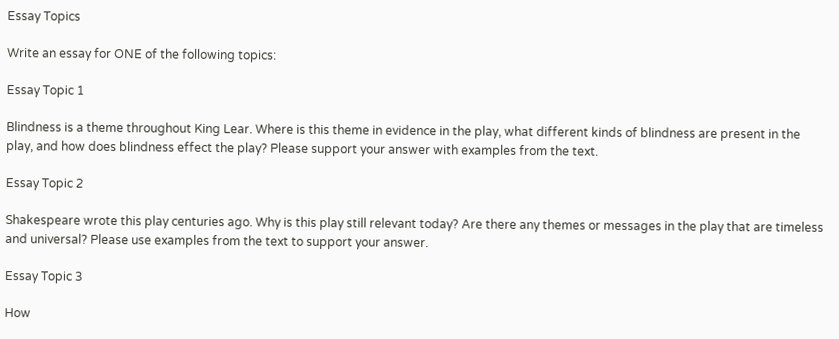Essay Topics

Write an essay for ONE of the following topics:

Essay Topic 1

Blindness is a theme throughout King Lear. Where is this theme in evidence in the play, what different kinds of blindness are present in the play, and how does blindness effect the play? Please support your answer with examples from the text.

Essay Topic 2

Shakespeare wrote this play centuries ago. Why is this play still relevant today? Are there any themes or messages in the play that are timeless and universal? Please use examples from the text to support your answer.

Essay Topic 3

How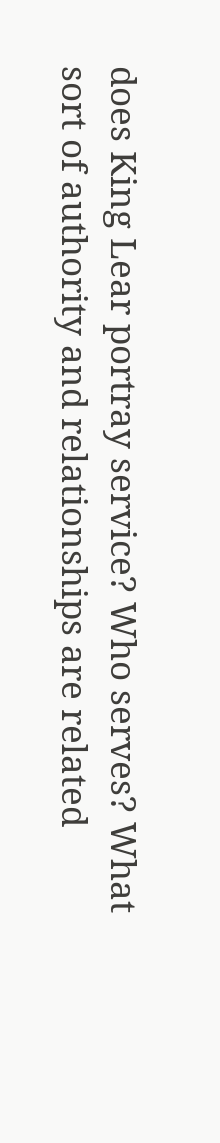does King Lear portray service? Who serves? What sort of authority and relationships are related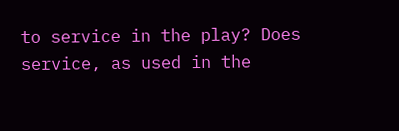to service in the play? Does service, as used in the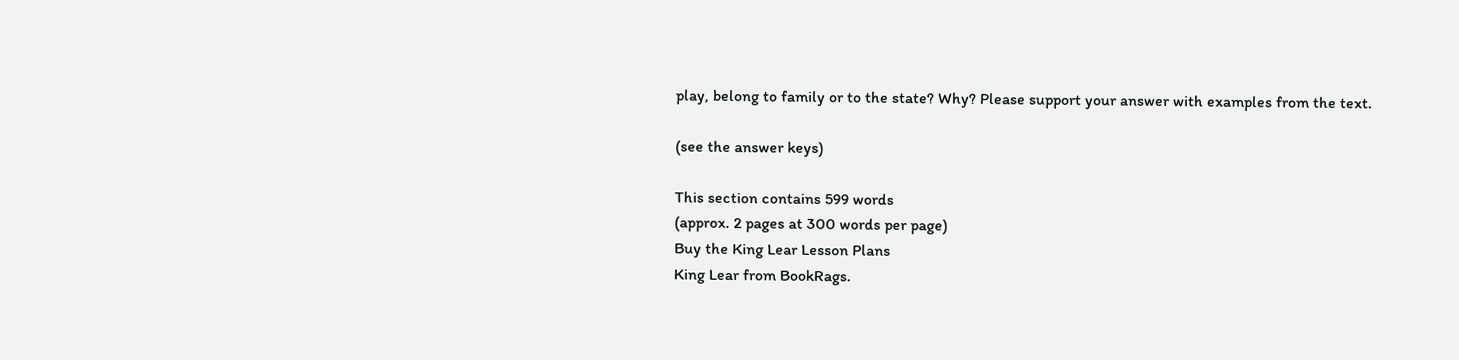play, belong to family or to the state? Why? Please support your answer with examples from the text.

(see the answer keys)

This section contains 599 words
(approx. 2 pages at 300 words per page)
Buy the King Lear Lesson Plans
King Lear from BookRags.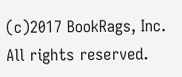(c)2017 BookRags, Inc. All rights reserved.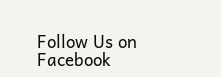Follow Us on Facebook